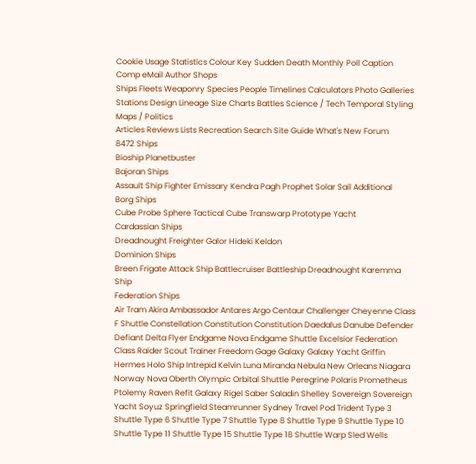Cookie Usage Statistics Colour Key Sudden Death Monthly Poll Caption Comp eMail Author Shops
Ships Fleets Weaponry Species People Timelines Calculators Photo Galleries
Stations Design Lineage Size Charts Battles Science / Tech Temporal Styling Maps / Politics
Articles Reviews Lists Recreation Search Site Guide What's New Forum
8472 Ships
Bioship Planetbuster
Bajoran Ships
Assault Ship Fighter Emissary Kendra Pagh Prophet Solar Sail Additional
Borg Ships
Cube Probe Sphere Tactical Cube Transwarp Prototype Yacht
Cardassian Ships
Dreadnought Freighter Galor Hideki Keldon
Dominion Ships
Breen Frigate Attack Ship Battlecruiser Battleship Dreadnought Karemma Ship
Federation Ships
Air Tram Akira Ambassador Antares Argo Centaur Challenger Cheyenne Class F Shuttle Constellation Constitution Constitution Daedalus Danube Defender Defiant Delta Flyer Endgame Nova Endgame Shuttle Excelsior Federation Class Raider Scout Trainer Freedom Gage Galaxy Galaxy Yacht Griffin Hermes Holo Ship Intrepid Kelvin Luna Miranda Nebula New Orleans Niagara Norway Nova Oberth Olympic Orbital Shuttle Peregrine Polaris Prometheus Ptolemy Raven Refit Galaxy Rigel Saber Saladin Shelley Sovereign Sovereign Yacht Soyuz Springfield Steamrunner Sydney Travel Pod Trident Type 3 Shuttle Type 6 Shuttle Type 7 Shuttle Type 8 Shuttle Type 9 Shuttle Type 10 Shuttle Type 11 Shuttle Type 15 Shuttle Type 18 Shuttle Warp Sled Wells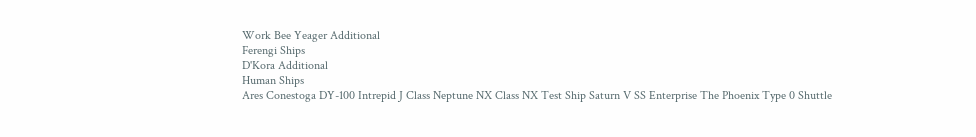Work Bee Yeager Additional
Ferengi Ships
D'Kora Additional
Human Ships
Ares Conestoga DY-100 Intrepid J Class Neptune NX Class NX Test Ship Saturn V SS Enterprise The Phoenix Type 0 Shuttle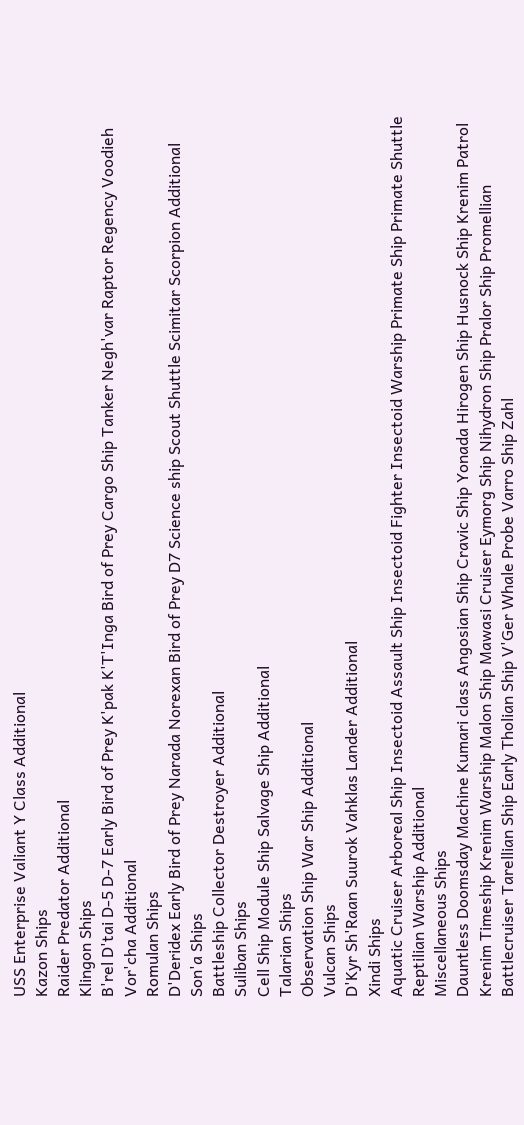USS Enterprise Valiant Y Class Additional
Kazon Ships
Raider Predator Additional
Klingon Ships
B'rel D'tai D-5 D-7 Early Bird of Prey K'pak K'T'Inga Bird of Prey Cargo Ship Tanker Negh'var Raptor Regency Voodieh Vor'cha Additional
Romulan Ships
D'Deridex Early Bird of Prey Narada Norexan Bird of Prey D7 Science ship Scout Shuttle Scimitar Scorpion Additional
Son'a Ships
Battleship Collector Destroyer Additional
Suliban Ships
Cell Ship Module Ship Salvage Ship Additional
Talarian Ships
Observation Ship War Ship Additional
Vulcan Ships
D'Kyr Sh'Raan Suurok Vahklas Lander Additional
Xindi Ships
Aquatic Cruiser Arboreal Ship Insectoid Assault Ship Insectoid Fighter Insectoid Warship Primate Ship Primate Shuttle Reptilian Warship Additional
Miscellaneous Ships
Dauntless Doomsday Machine Kumari class Angosian Ship Cravic Ship Yonada Hirogen Ship Husnock Ship Krenim Patrol Krenim Timeship Krenim Warship Malon Ship Mawasi Cruiser Eymorg Ship Nihydron Ship Pralor Ship Promellian Battlecruiser Tarellian Ship Early Tholian Ship V'Ger Whale Probe Varro Ship Zahl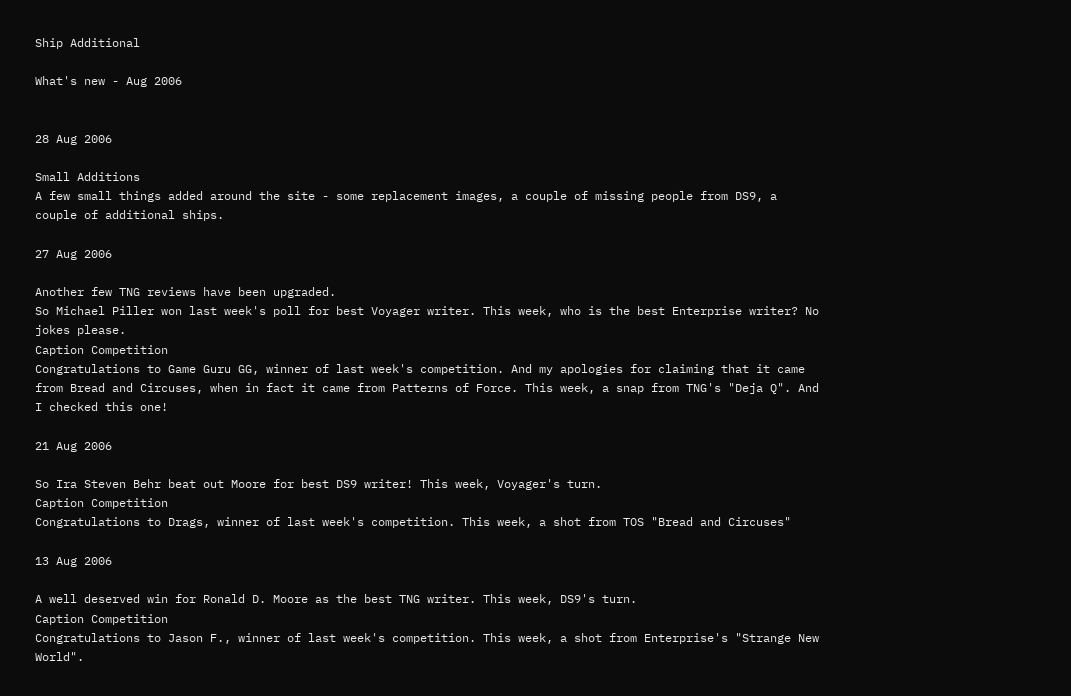Ship Additional

What's new - Aug 2006


28 Aug 2006

Small Additions
A few small things added around the site - some replacement images, a couple of missing people from DS9, a couple of additional ships.

27 Aug 2006

Another few TNG reviews have been upgraded.
So Michael Piller won last week's poll for best Voyager writer. This week, who is the best Enterprise writer? No jokes please.
Caption Competition
Congratulations to Game Guru GG, winner of last week's competition. And my apologies for claiming that it came from Bread and Circuses, when in fact it came from Patterns of Force. This week, a snap from TNG's "Deja Q". And I checked this one!

21 Aug 2006

So Ira Steven Behr beat out Moore for best DS9 writer! This week, Voyager's turn.
Caption Competition
Congratulations to Drags, winner of last week's competition. This week, a shot from TOS "Bread and Circuses"

13 Aug 2006

A well deserved win for Ronald D. Moore as the best TNG writer. This week, DS9's turn.
Caption Competition
Congratulations to Jason F., winner of last week's competition. This week, a shot from Enterprise's "Strange New World".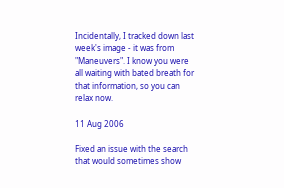Incidentally, I tracked down last week's image - it was from "Maneuvers". I know you were all waiting with bated breath for that information, so you can relax now.

11 Aug 2006

Fixed an issue with the search that would sometimes show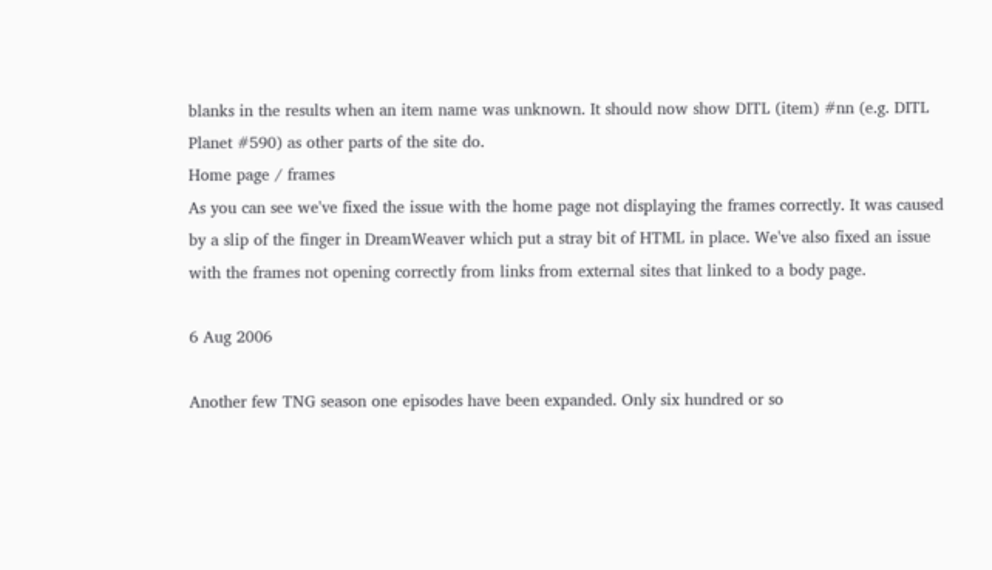blanks in the results when an item name was unknown. It should now show DITL (item) #nn (e.g. DITL Planet #590) as other parts of the site do.
Home page / frames
As you can see we've fixed the issue with the home page not displaying the frames correctly. It was caused by a slip of the finger in DreamWeaver which put a stray bit of HTML in place. We've also fixed an issue with the frames not opening correctly from links from external sites that linked to a body page.

6 Aug 2006

Another few TNG season one episodes have been expanded. Only six hundred or so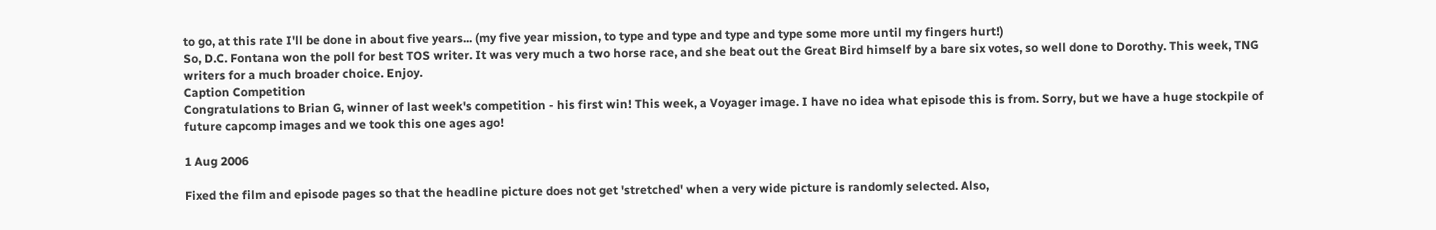to go, at this rate I'll be done in about five years... (my five year mission, to type and type and type and type some more until my fingers hurt!)
So, D.C. Fontana won the poll for best TOS writer. It was very much a two horse race, and she beat out the Great Bird himself by a bare six votes, so well done to Dorothy. This week, TNG writers for a much broader choice. Enjoy.
Caption Competition
Congratulations to Brian G, winner of last week's competition - his first win! This week, a Voyager image. I have no idea what episode this is from. Sorry, but we have a huge stockpile of future capcomp images and we took this one ages ago!

1 Aug 2006

Fixed the film and episode pages so that the headline picture does not get 'stretched' when a very wide picture is randomly selected. Also,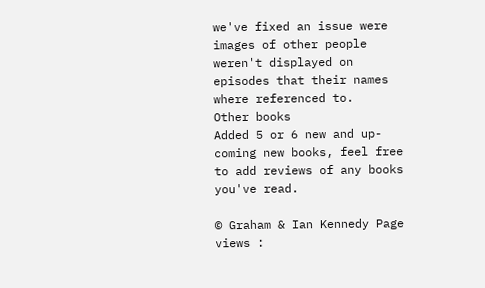we've fixed an issue were images of other people weren't displayed on episodes that their names where referenced to.
Other books
Added 5 or 6 new and up-coming new books, feel free to add reviews of any books you've read.

© Graham & Ian Kennedy Page views :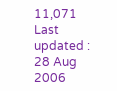11,071 Last updated : 28 Aug 2006